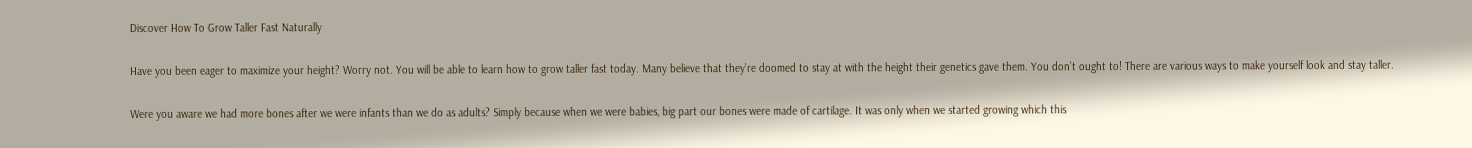Discover How To Grow Taller Fast Naturally

Have you been eager to maximize your height? Worry not. You will be able to learn how to grow taller fast today. Many believe that they’re doomed to stay at with the height their genetics gave them. You don’t ought to! There are various ways to make yourself look and stay taller.

Were you aware we had more bones after we were infants than we do as adults? Simply because when we were babies, big part our bones were made of cartilage. It was only when we started growing which this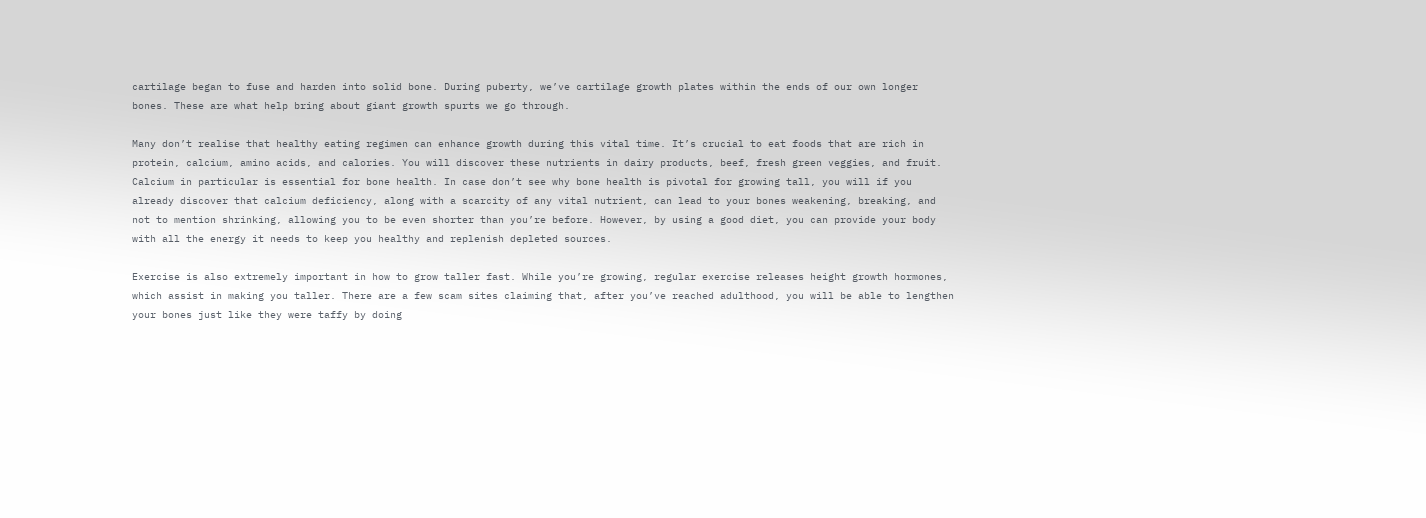cartilage began to fuse and harden into solid bone. During puberty, we’ve cartilage growth plates within the ends of our own longer bones. These are what help bring about giant growth spurts we go through.

Many don’t realise that healthy eating regimen can enhance growth during this vital time. It’s crucial to eat foods that are rich in protein, calcium, amino acids, and calories. You will discover these nutrients in dairy products, beef, fresh green veggies, and fruit. Calcium in particular is essential for bone health. In case don’t see why bone health is pivotal for growing tall, you will if you already discover that calcium deficiency, along with a scarcity of any vital nutrient, can lead to your bones weakening, breaking, and not to mention shrinking, allowing you to be even shorter than you’re before. However, by using a good diet, you can provide your body with all the energy it needs to keep you healthy and replenish depleted sources.

Exercise is also extremely important in how to grow taller fast. While you’re growing, regular exercise releases height growth hormones, which assist in making you taller. There are a few scam sites claiming that, after you’ve reached adulthood, you will be able to lengthen your bones just like they were taffy by doing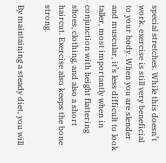special stretches. While this doesn’t work, exercise is still very beneficial to your body. When you are slender and muscular, it’s less difficult to look taller, most importantly when in conjunction with height flattering shoes, clothing, and also a short haircut. Exercise also keeps the bone strong.

By maintaining a steady diet, you will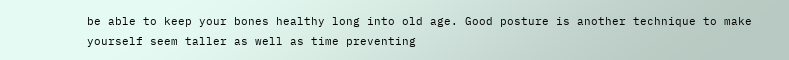be able to keep your bones healthy long into old age. Good posture is another technique to make yourself seem taller as well as time preventing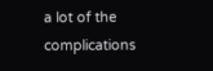a lot of the complications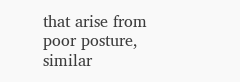that arise from poor posture, similar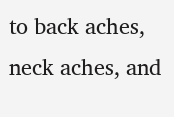to back aches, neck aches, and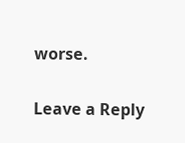worse.

Leave a Reply